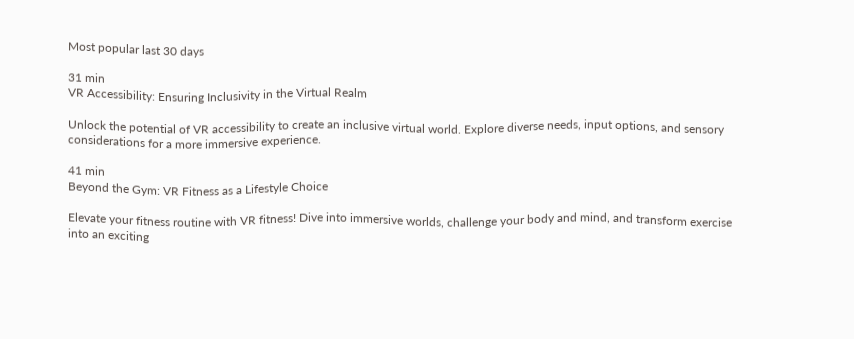Most popular last 30 days

31 min
VR Accessibility: Ensuring Inclusivity in the Virtual Realm

Unlock the potential of VR accessibility to create an inclusive virtual world. Explore diverse needs, input options, and sensory considerations for a more immersive experience.

41 min
Beyond the Gym: VR Fitness as a Lifestyle Choice

Elevate your fitness routine with VR fitness! Dive into immersive worlds, challenge your body and mind, and transform exercise into an exciting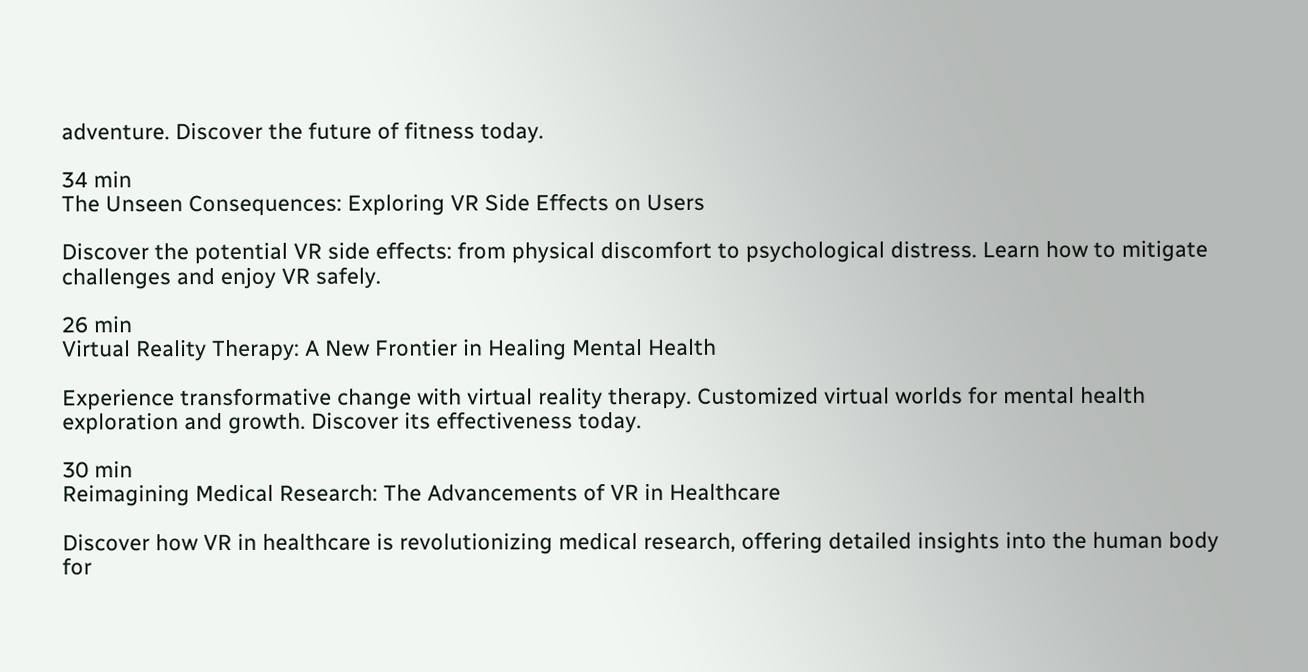adventure. Discover the future of fitness today.

34 min
The Unseen Consequences: Exploring VR Side Effects on Users

Discover the potential VR side effects: from physical discomfort to psychological distress. Learn how to mitigate challenges and enjoy VR safely.

26 min
Virtual Reality Therapy: A New Frontier in Healing Mental Health

Experience transformative change with virtual reality therapy. Customized virtual worlds for mental health exploration and growth. Discover its effectiveness today.

30 min
Reimagining Medical Research: The Advancements of VR in Healthcare

Discover how VR in healthcare is revolutionizing medical research, offering detailed insights into the human body for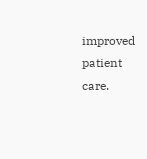improved patient care.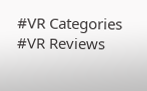#VR Categories
#VR Reviews